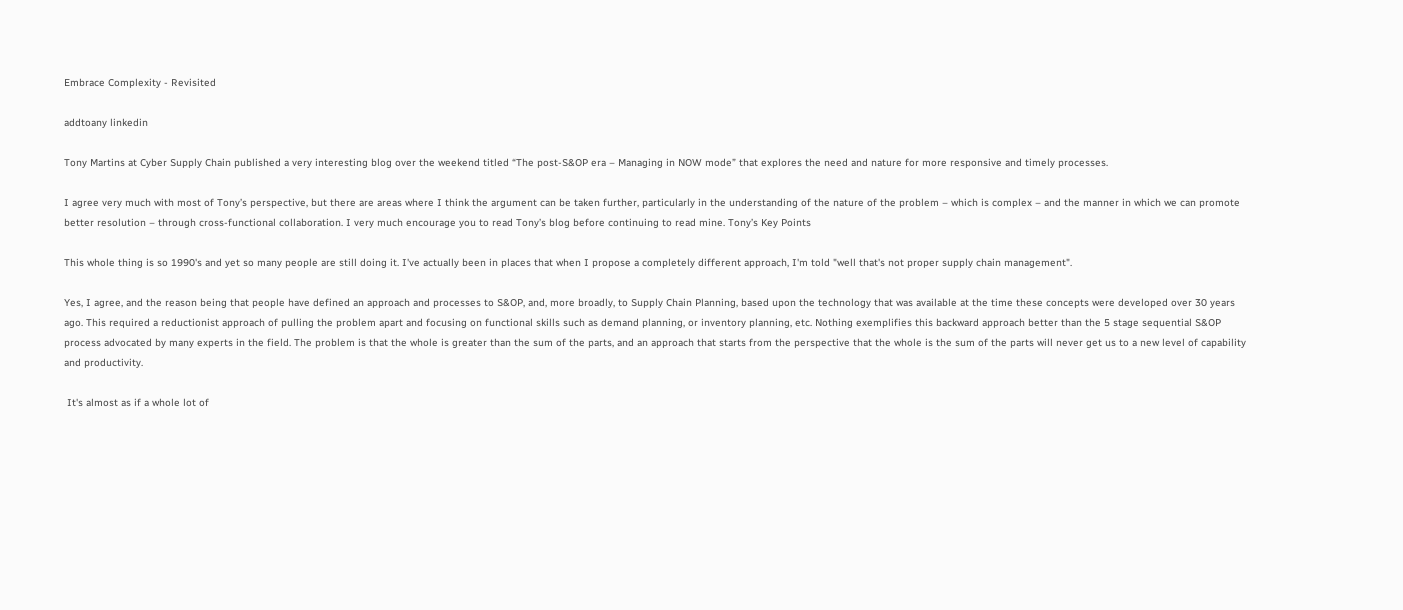Embrace Complexity - Revisited

addtoany linkedin

Tony Martins at Cyber Supply Chain published a very interesting blog over the weekend titled “The post-S&OP era – Managing in NOW mode” that explores the need and nature for more responsive and timely processes.

I agree very much with most of Tony’s perspective, but there are areas where I think the argument can be taken further, particularly in the understanding of the nature of the problem – which is complex – and the manner in which we can promote better resolution – through cross-functional collaboration. I very much encourage you to read Tony’s blog before continuing to read mine. Tony’s Key Points

This whole thing is so 1990's and yet so many people are still doing it. I've actually been in places that when I propose a completely different approach, I'm told "well that's not proper supply chain management".

Yes, I agree, and the reason being that people have defined an approach and processes to S&OP, and, more broadly, to Supply Chain Planning, based upon the technology that was available at the time these concepts were developed over 30 years ago. This required a reductionist approach of pulling the problem apart and focusing on functional skills such as demand planning, or inventory planning, etc. Nothing exemplifies this backward approach better than the 5 stage sequential S&OP process advocated by many experts in the field. The problem is that the whole is greater than the sum of the parts, and an approach that starts from the perspective that the whole is the sum of the parts will never get us to a new level of capability and productivity.

 It's almost as if a whole lot of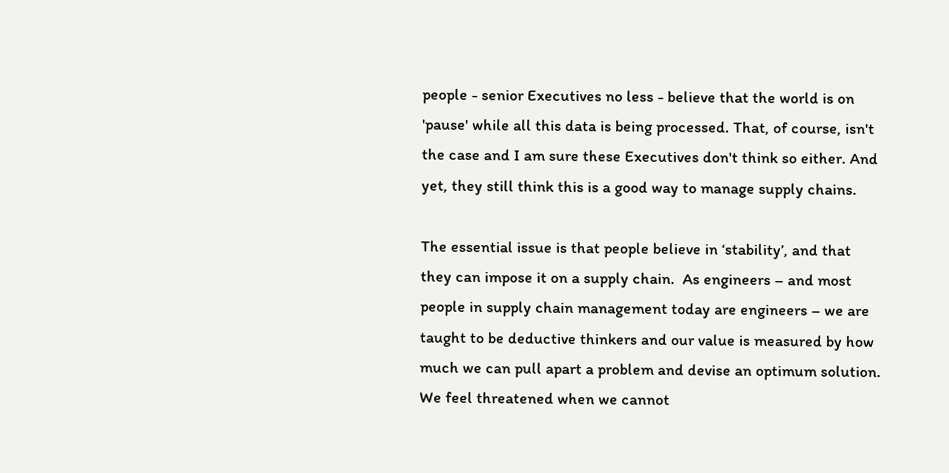people - senior Executives no less - believe that the world is on 'pause' while all this data is being processed. That, of course, isn't the case and I am sure these Executives don't think so either. And yet, they still think this is a good way to manage supply chains.

The essential issue is that people believe in ‘stability’, and that they can impose it on a supply chain.  As engineers – and most people in supply chain management today are engineers – we are taught to be deductive thinkers and our value is measured by how much we can pull apart a problem and devise an optimum solution. We feel threatened when we cannot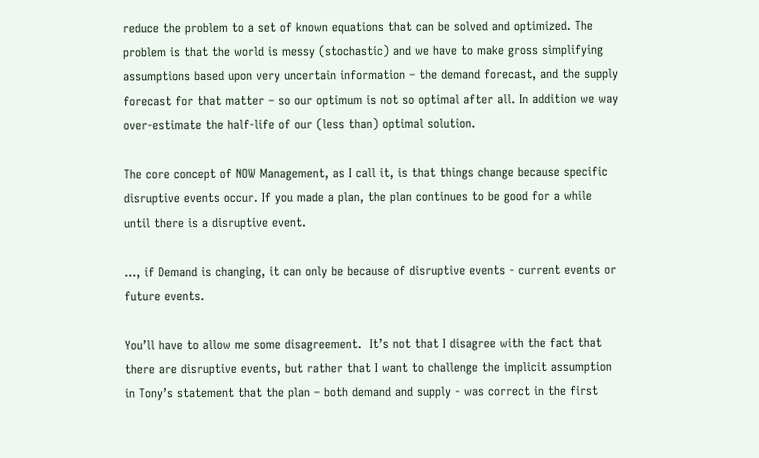reduce the problem to a set of known equations that can be solved and optimized. The problem is that the world is messy (stochastic) and we have to make gross simplifying assumptions based upon very uncertain information – the demand forecast, and the supply forecast for that matter – so our optimum is not so optimal after all. In addition we way over-estimate the half-life of our (less than) optimal solution.

The core concept of NOW Management, as I call it, is that things change because specific disruptive events occur. If you made a plan, the plan continues to be good for a while until there is a disruptive event.

…, if Demand is changing, it can only be because of disruptive events - current events or future events.

You’ll have to allow me some disagreement.  It’s not that I disagree with the fact that there are disruptive events, but rather that I want to challenge the implicit assumption in Tony’s statement that the plan – both demand and supply - was correct in the first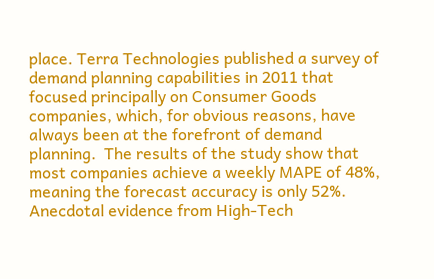place. Terra Technologies published a survey of demand planning capabilities in 2011 that focused principally on Consumer Goods companies, which, for obvious reasons, have always been at the forefront of demand planning.  The results of the study show that most companies achieve a weekly MAPE of 48%, meaning the forecast accuracy is only 52%. Anecdotal evidence from High-Tech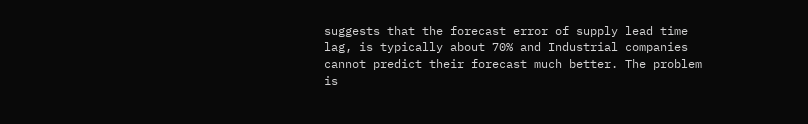suggests that the forecast error of supply lead time lag, is typically about 70% and Industrial companies cannot predict their forecast much better. The problem is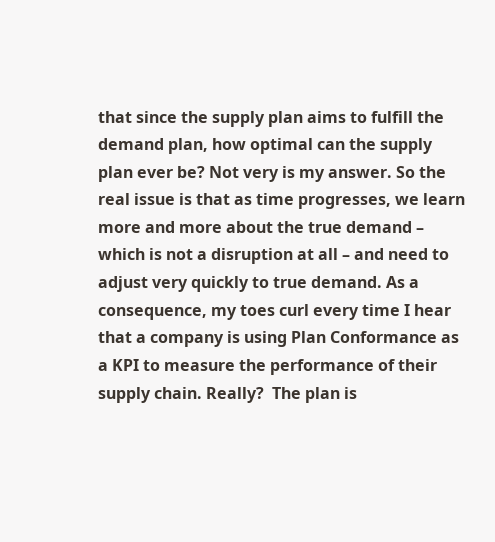that since the supply plan aims to fulfill the demand plan, how optimal can the supply plan ever be? Not very is my answer. So the real issue is that as time progresses, we learn more and more about the true demand – which is not a disruption at all – and need to adjust very quickly to true demand. As a consequence, my toes curl every time I hear that a company is using Plan Conformance as a KPI to measure the performance of their supply chain. Really?  The plan is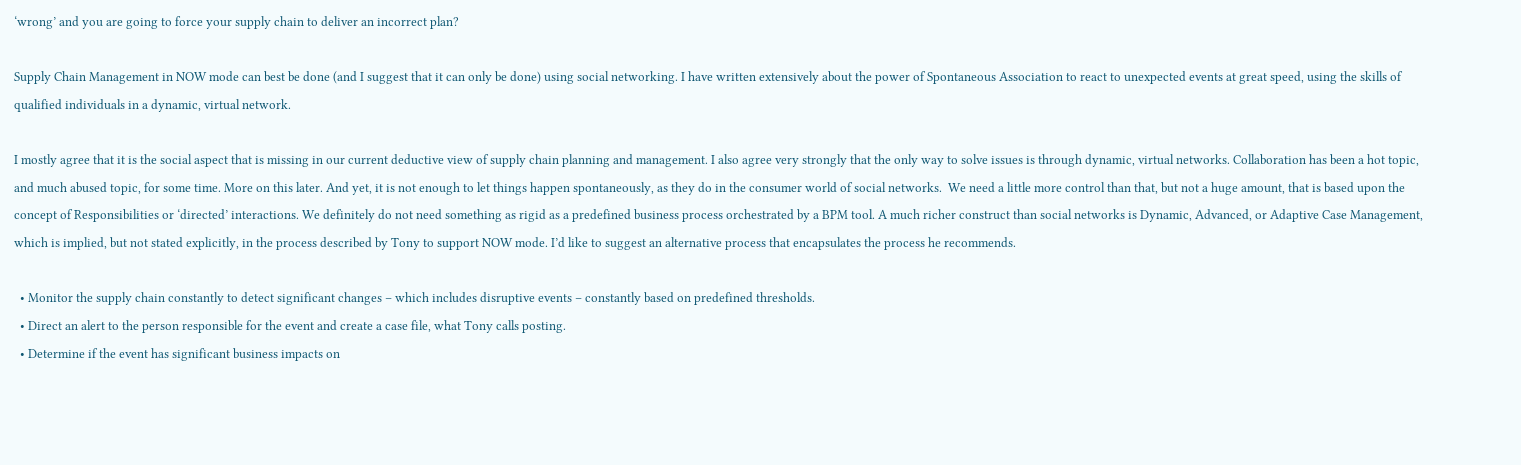‘wrong’ and you are going to force your supply chain to deliver an incorrect plan?

Supply Chain Management in NOW mode can best be done (and I suggest that it can only be done) using social networking. I have written extensively about the power of Spontaneous Association to react to unexpected events at great speed, using the skills of qualified individuals in a dynamic, virtual network.

I mostly agree that it is the social aspect that is missing in our current deductive view of supply chain planning and management. I also agree very strongly that the only way to solve issues is through dynamic, virtual networks. Collaboration has been a hot topic, and much abused topic, for some time. More on this later. And yet, it is not enough to let things happen spontaneously, as they do in the consumer world of social networks.  We need a little more control than that, but not a huge amount, that is based upon the concept of Responsibilities or ‘directed’ interactions. We definitely do not need something as rigid as a predefined business process orchestrated by a BPM tool. A much richer construct than social networks is Dynamic, Advanced, or Adaptive Case Management, which is implied, but not stated explicitly, in the process described by Tony to support NOW mode. I’d like to suggest an alternative process that encapsulates the process he recommends.

  • Monitor the supply chain constantly to detect significant changes – which includes disruptive events – constantly based on predefined thresholds.
  • Direct an alert to the person responsible for the event and create a case file, what Tony calls posting.
  • Determine if the event has significant business impacts on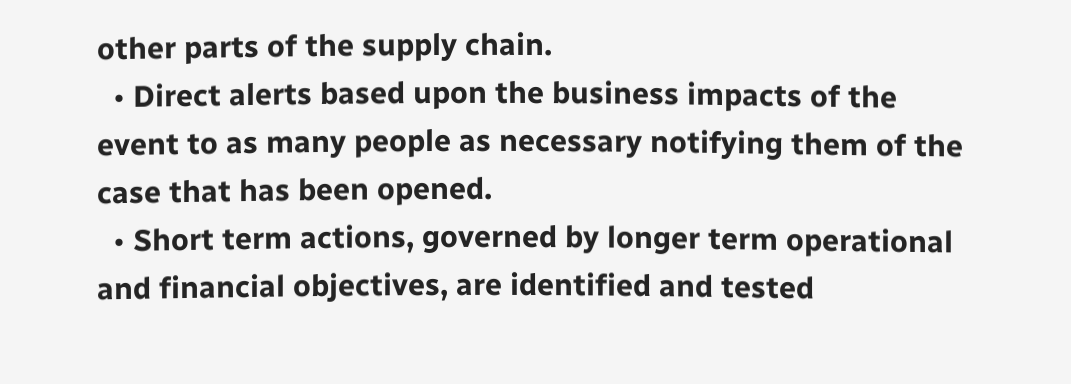other parts of the supply chain.
  • Direct alerts based upon the business impacts of the event to as many people as necessary notifying them of the case that has been opened.
  • Short term actions, governed by longer term operational and financial objectives, are identified and tested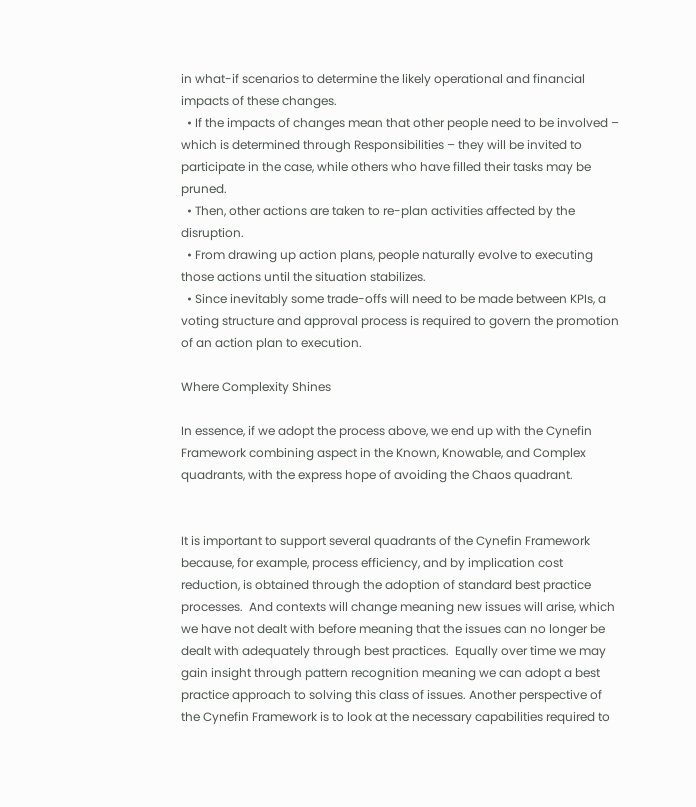in what-if scenarios to determine the likely operational and financial impacts of these changes.
  • If the impacts of changes mean that other people need to be involved – which is determined through Responsibilities – they will be invited to participate in the case, while others who have filled their tasks may be pruned.
  • Then, other actions are taken to re-plan activities affected by the disruption.
  • From drawing up action plans, people naturally evolve to executing those actions until the situation stabilizes.
  • Since inevitably some trade-offs will need to be made between KPIs, a voting structure and approval process is required to govern the promotion of an action plan to execution.

Where Complexity Shines

In essence, if we adopt the process above, we end up with the Cynefin Framework combining aspect in the Known, Knowable, and Complex quadrants, with the express hope of avoiding the Chaos quadrant.


It is important to support several quadrants of the Cynefin Framework because, for example, process efficiency, and by implication cost reduction, is obtained through the adoption of standard best practice processes.  And contexts will change meaning new issues will arise, which we have not dealt with before meaning that the issues can no longer be dealt with adequately through best practices.  Equally over time we may gain insight through pattern recognition meaning we can adopt a best practice approach to solving this class of issues. Another perspective of the Cynefin Framework is to look at the necessary capabilities required to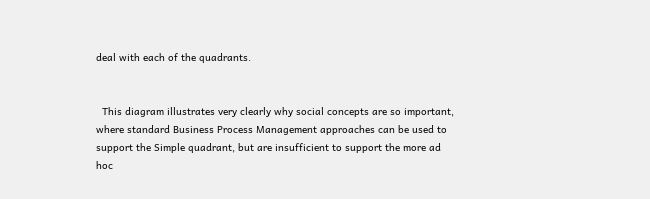deal with each of the quadrants.


  This diagram illustrates very clearly why social concepts are so important, where standard Business Process Management approaches can be used to support the Simple quadrant, but are insufficient to support the more ad hoc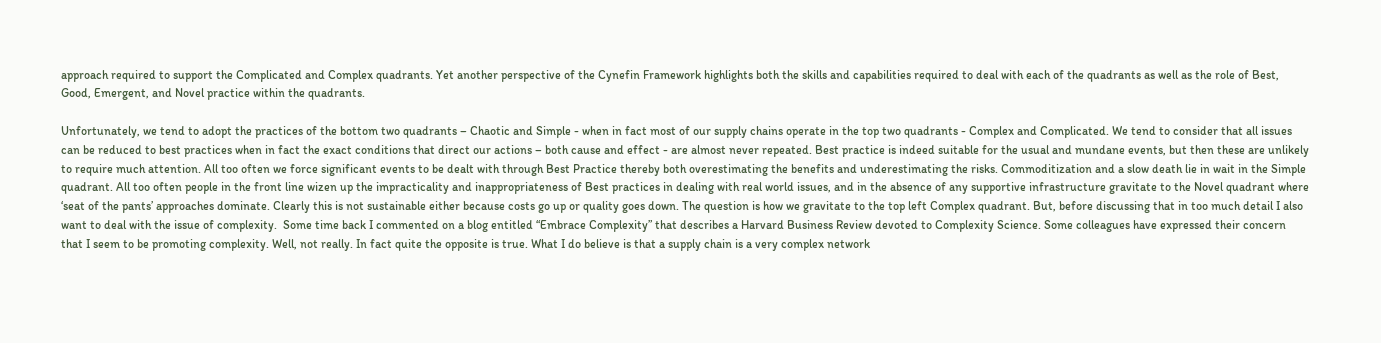approach required to support the Complicated and Complex quadrants. Yet another perspective of the Cynefin Framework highlights both the skills and capabilities required to deal with each of the quadrants as well as the role of Best, Good, Emergent, and Novel practice within the quadrants.

Unfortunately, we tend to adopt the practices of the bottom two quadrants – Chaotic and Simple - when in fact most of our supply chains operate in the top two quadrants - Complex and Complicated. We tend to consider that all issues can be reduced to best practices when in fact the exact conditions that direct our actions – both cause and effect - are almost never repeated. Best practice is indeed suitable for the usual and mundane events, but then these are unlikely to require much attention. All too often we force significant events to be dealt with through Best Practice thereby both overestimating the benefits and underestimating the risks. Commoditization and a slow death lie in wait in the Simple quadrant. All too often people in the front line wizen up the impracticality and inappropriateness of Best practices in dealing with real world issues, and in the absence of any supportive infrastructure gravitate to the Novel quadrant where ‘seat of the pants’ approaches dominate. Clearly this is not sustainable either because costs go up or quality goes down. The question is how we gravitate to the top left Complex quadrant. But, before discussing that in too much detail I also want to deal with the issue of complexity.  Some time back I commented on a blog entitled “Embrace Complexity” that describes a Harvard Business Review devoted to Complexity Science. Some colleagues have expressed their concern that I seem to be promoting complexity. Well, not really. In fact quite the opposite is true. What I do believe is that a supply chain is a very complex network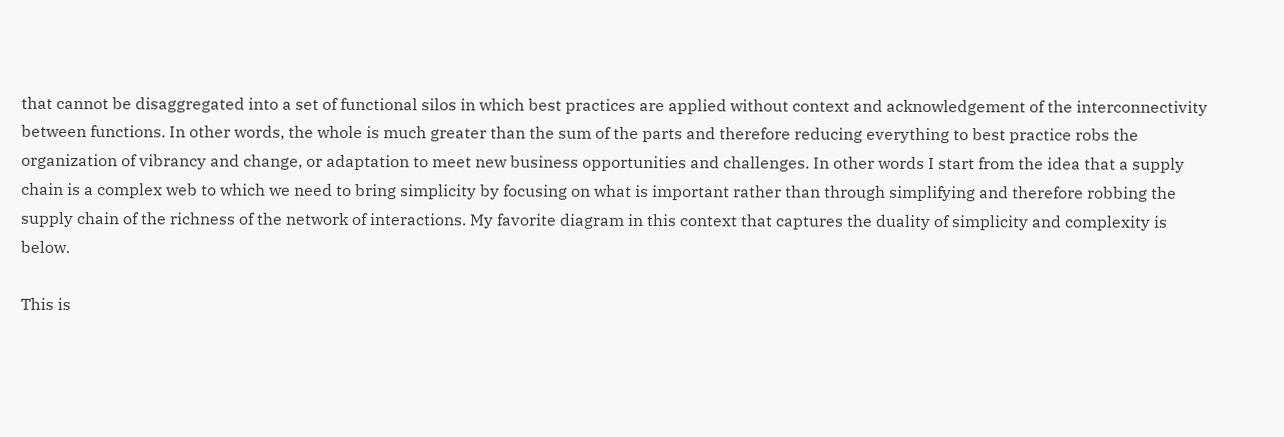that cannot be disaggregated into a set of functional silos in which best practices are applied without context and acknowledgement of the interconnectivity between functions. In other words, the whole is much greater than the sum of the parts and therefore reducing everything to best practice robs the organization of vibrancy and change, or adaptation to meet new business opportunities and challenges. In other words I start from the idea that a supply chain is a complex web to which we need to bring simplicity by focusing on what is important rather than through simplifying and therefore robbing the supply chain of the richness of the network of interactions. My favorite diagram in this context that captures the duality of simplicity and complexity is below.

This is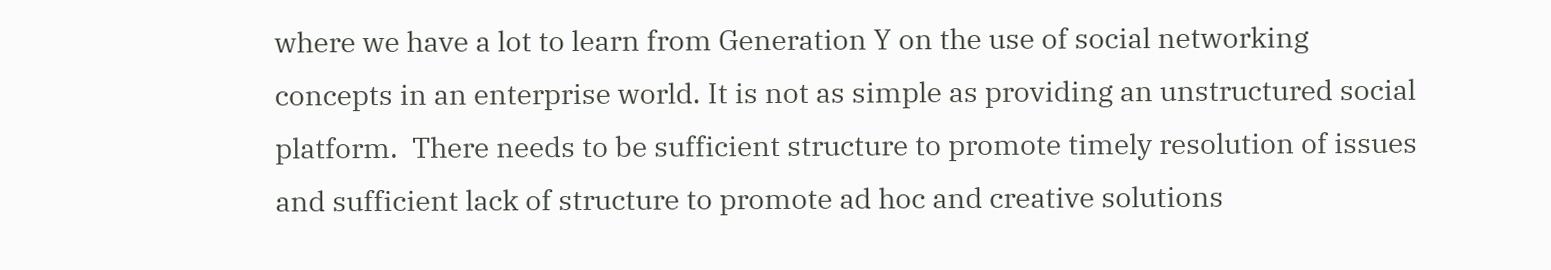where we have a lot to learn from Generation Y on the use of social networking concepts in an enterprise world. It is not as simple as providing an unstructured social platform.  There needs to be sufficient structure to promote timely resolution of issues and sufficient lack of structure to promote ad hoc and creative solutions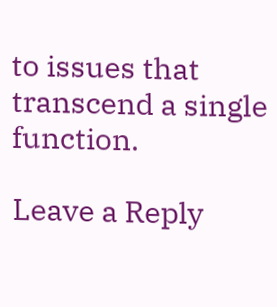to issues that transcend a single function.

Leave a Reply